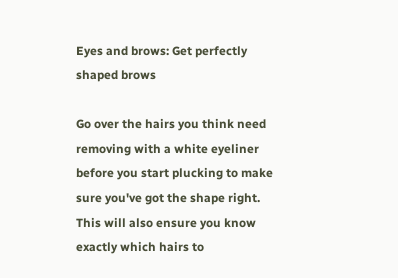Eyes and brows: Get perfectly shaped brows

Go over the hairs you think need removing with a white eyeliner before you start plucking to make sure you've got the shape right. This will also ensure you know exactly which hairs to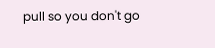pull so you don't go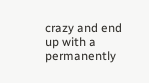crazy and end up with a permanently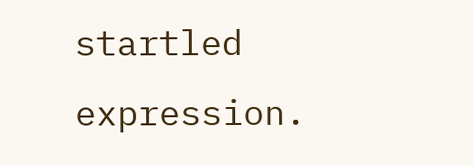startled expression.